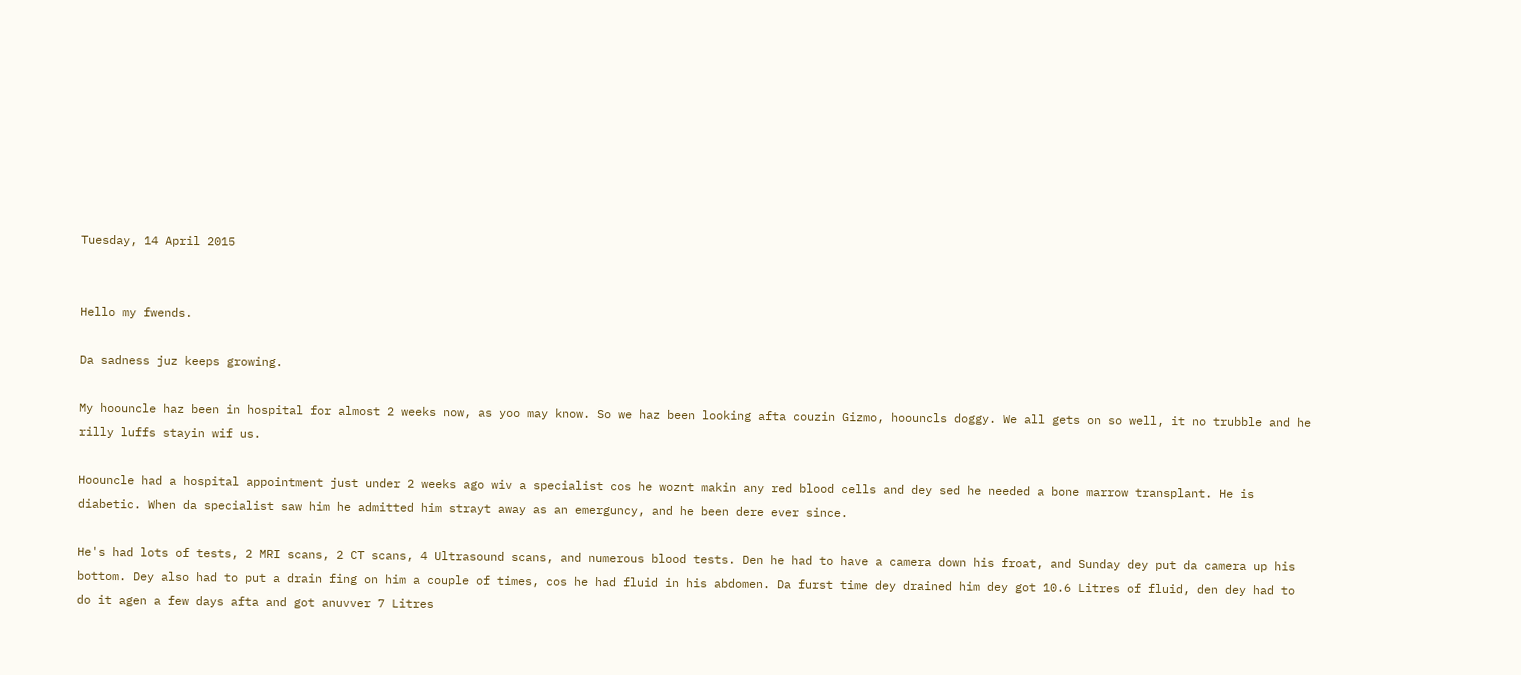Tuesday, 14 April 2015


Hello my fwends.

Da sadness juz keeps growing.

My hoouncle haz been in hospital for almost 2 weeks now, as yoo may know. So we haz been looking afta couzin Gizmo, hoouncls doggy. We all gets on so well, it no trubble and he rilly luffs stayin wif us.

Hoouncle had a hospital appointment just under 2 weeks ago wiv a specialist cos he woznt makin any red blood cells and dey sed he needed a bone marrow transplant. He is diabetic. When da specialist saw him he admitted him strayt away as an emerguncy, and he been dere ever since.

He's had lots of tests, 2 MRI scans, 2 CT scans, 4 Ultrasound scans, and numerous blood tests. Den he had to have a camera down his froat, and Sunday dey put da camera up his bottom. Dey also had to put a drain fing on him a couple of times, cos he had fluid in his abdomen. Da furst time dey drained him dey got 10.6 Litres of fluid, den dey had to do it agen a few days afta and got anuvver 7 Litres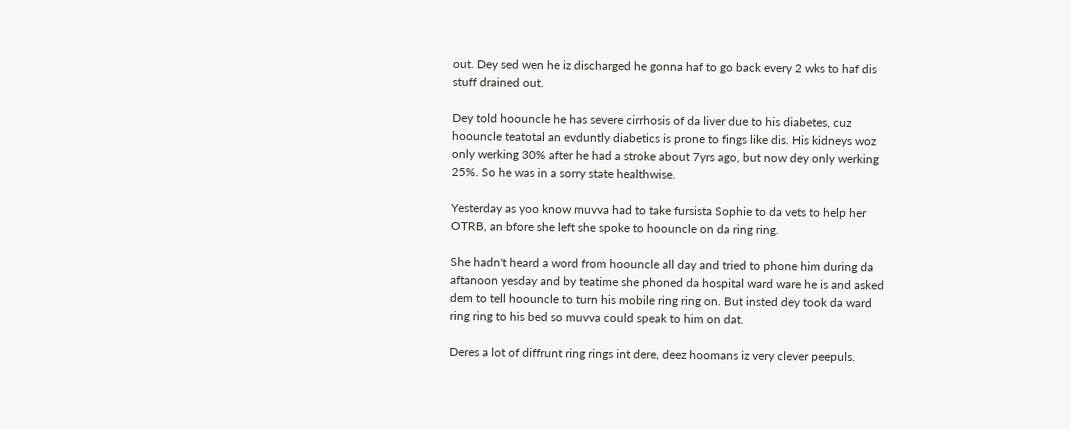out. Dey sed wen he iz discharged he gonna haf to go back every 2 wks to haf dis stuff drained out.

Dey told hoouncle he has severe cirrhosis of da liver due to his diabetes, cuz hoouncle teatotal an evduntly diabetics is prone to fings like dis. His kidneys woz only werking 30% after he had a stroke about 7yrs ago, but now dey only werking 25%. So he was in a sorry state healthwise.

Yesterday as yoo know muvva had to take fursista Sophie to da vets to help her OTRB, an bfore she left she spoke to hoouncle on da ring ring.

She hadn't heard a word from hoouncle all day and tried to phone him during da aftanoon yesday and by teatime she phoned da hospital ward ware he is and asked dem to tell hoouncle to turn his mobile ring ring on. But insted dey took da ward ring ring to his bed so muvva could speak to him on dat.

Deres a lot of diffrunt ring rings int dere, deez hoomans iz very clever peepuls.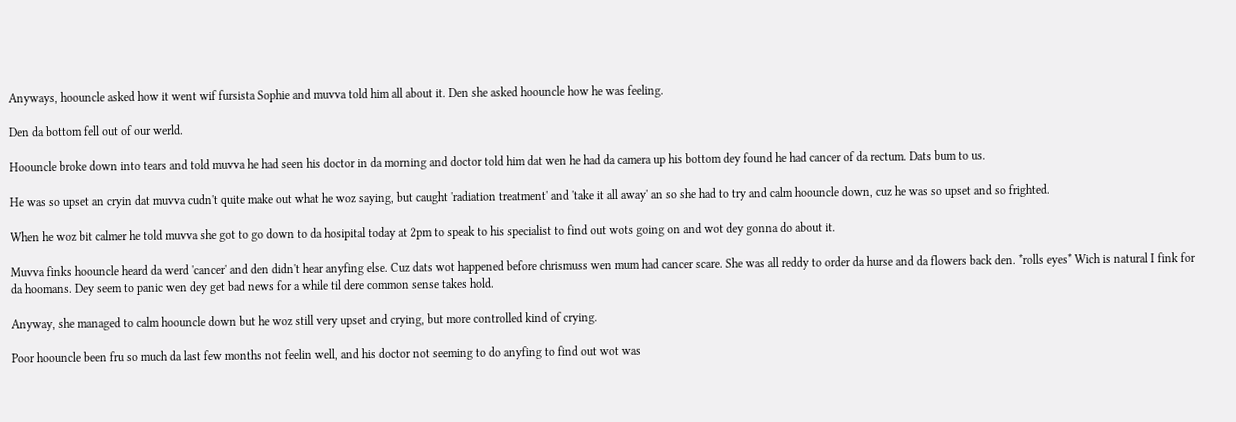Anyways, hoouncle asked how it went wif fursista Sophie and muvva told him all about it. Den she asked hoouncle how he was feeling.

Den da bottom fell out of our werld.

Hoouncle broke down into tears and told muvva he had seen his doctor in da morning and doctor told him dat wen he had da camera up his bottom dey found he had cancer of da rectum. Dats bum to us.

He was so upset an cryin dat muvva cudn't quite make out what he woz saying, but caught 'radiation treatment' and 'take it all away' an so she had to try and calm hoouncle down, cuz he was so upset and so frighted.

When he woz bit calmer he told muvva she got to go down to da hosipital today at 2pm to speak to his specialist to find out wots going on and wot dey gonna do about it.

Muvva finks hoouncle heard da werd 'cancer' and den didn't hear anyfing else. Cuz dats wot happened before chrismuss wen mum had cancer scare. She was all reddy to order da hurse and da flowers back den. *rolls eyes* Wich is natural I fink for da hoomans. Dey seem to panic wen dey get bad news for a while til dere common sense takes hold.

Anyway, she managed to calm hoouncle down but he woz still very upset and crying, but more controlled kind of crying.

Poor hoouncle been fru so much da last few months not feelin well, and his doctor not seeming to do anyfing to find out wot was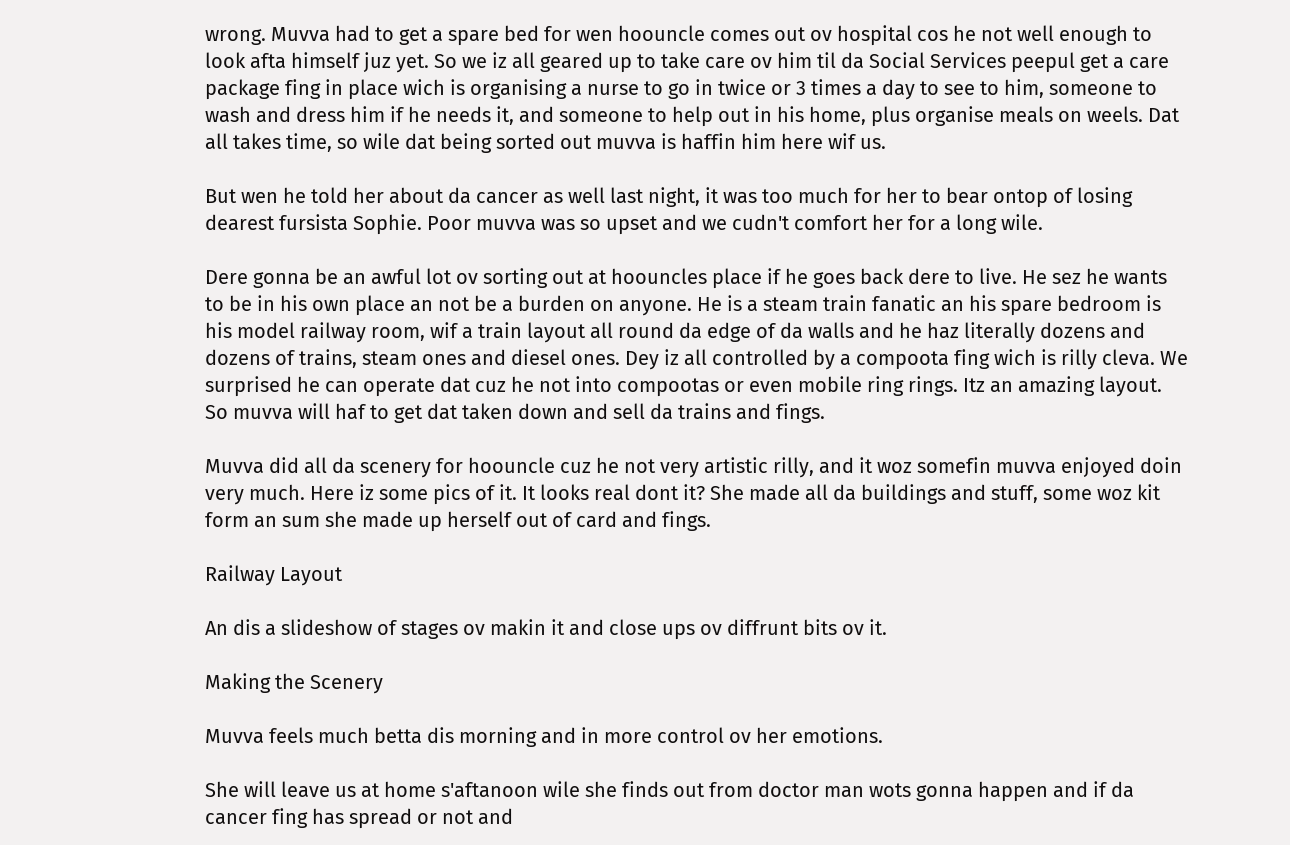wrong. Muvva had to get a spare bed for wen hoouncle comes out ov hospital cos he not well enough to look afta himself juz yet. So we iz all geared up to take care ov him til da Social Services peepul get a care package fing in place wich is organising a nurse to go in twice or 3 times a day to see to him, someone to wash and dress him if he needs it, and someone to help out in his home, plus organise meals on weels. Dat all takes time, so wile dat being sorted out muvva is haffin him here wif us.

But wen he told her about da cancer as well last night, it was too much for her to bear ontop of losing dearest fursista Sophie. Poor muvva was so upset and we cudn't comfort her for a long wile.

Dere gonna be an awful lot ov sorting out at hoouncles place if he goes back dere to live. He sez he wants to be in his own place an not be a burden on anyone. He is a steam train fanatic an his spare bedroom is his model railway room, wif a train layout all round da edge of da walls and he haz literally dozens and dozens of trains, steam ones and diesel ones. Dey iz all controlled by a compoota fing wich is rilly cleva. We surprised he can operate dat cuz he not into compootas or even mobile ring rings. Itz an amazing layout. So muvva will haf to get dat taken down and sell da trains and fings.

Muvva did all da scenery for hoouncle cuz he not very artistic rilly, and it woz somefin muvva enjoyed doin very much. Here iz some pics of it. It looks real dont it? She made all da buildings and stuff, some woz kit form an sum she made up herself out of card and fings.

Railway Layout

An dis a slideshow of stages ov makin it and close ups ov diffrunt bits ov it.

Making the Scenery

Muvva feels much betta dis morning and in more control ov her emotions.

She will leave us at home s'aftanoon wile she finds out from doctor man wots gonna happen and if da cancer fing has spread or not and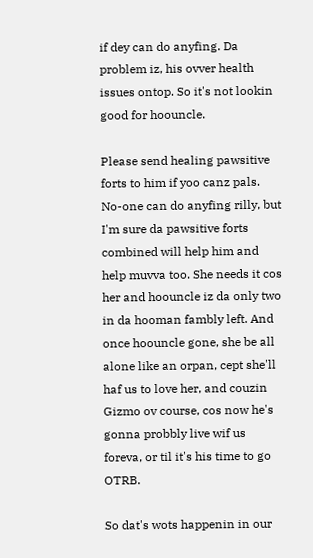if dey can do anyfing. Da problem iz, his ovver health issues ontop. So it's not lookin good for hoouncle.

Please send healing pawsitive forts to him if yoo canz pals. No-one can do anyfing rilly, but I'm sure da pawsitive forts combined will help him and help muvva too. She needs it cos her and hoouncle iz da only two in da hooman fambly left. And once hoouncle gone, she be all alone like an orpan, cept she'll haf us to love her, and couzin Gizmo ov course, cos now he's gonna probbly live wif us foreva, or til it's his time to go OTRB.

So dat's wots happenin in our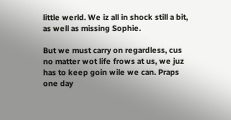little werld. We iz all in shock still a bit, as well as missing Sophie.

But we must carry on regardless, cus no matter wot life frows at us, we juz has to keep goin wile we can. Praps one day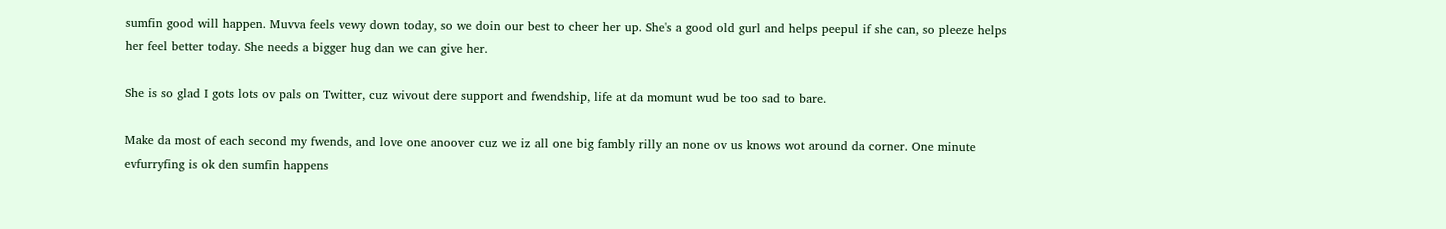sumfin good will happen. Muvva feels vewy down today, so we doin our best to cheer her up. She's a good old gurl and helps peepul if she can, so pleeze helps her feel better today. She needs a bigger hug dan we can give her.

She is so glad I gots lots ov pals on Twitter, cuz wivout dere support and fwendship, life at da momunt wud be too sad to bare.

Make da most of each second my fwends, and love one anoover cuz we iz all one big fambly rilly an none ov us knows wot around da corner. One minute evfurryfing is ok den sumfin happens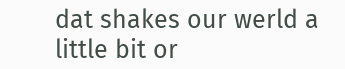dat shakes our werld a little bit or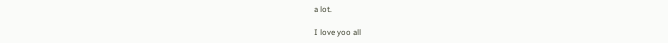a lot.

I love yoo all